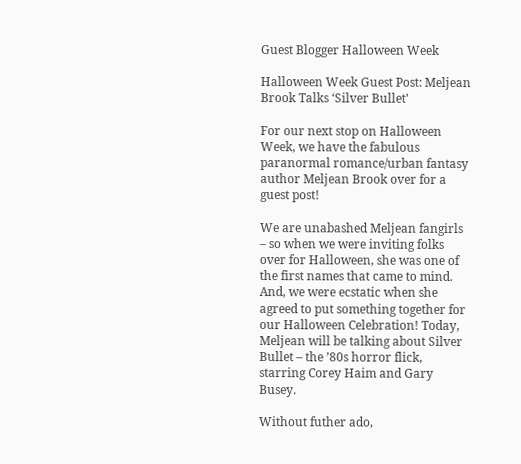Guest Blogger Halloween Week

Halloween Week Guest Post: Meljean Brook Talks ‘Silver Bullet’

For our next stop on Halloween Week, we have the fabulous paranormal romance/urban fantasy author Meljean Brook over for a guest post!

We are unabashed Meljean fangirls – so when we were inviting folks over for Halloween, she was one of the first names that came to mind. And, we were ecstatic when she agreed to put something together for our Halloween Celebration! Today, Meljean will be talking about Silver Bullet – the ’80s horror flick, starring Corey Haim and Gary Busey.

Without futher ado,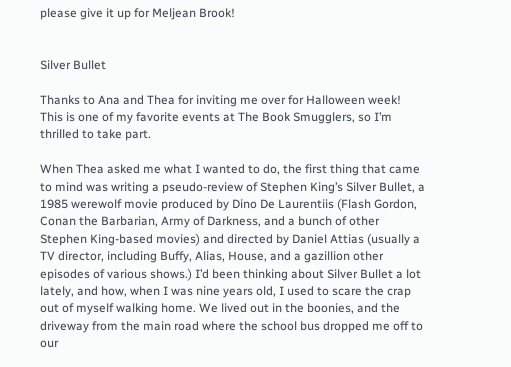please give it up for Meljean Brook!


Silver Bullet

Thanks to Ana and Thea for inviting me over for Halloween week! This is one of my favorite events at The Book Smugglers, so I’m thrilled to take part.

When Thea asked me what I wanted to do, the first thing that came to mind was writing a pseudo-review of Stephen King’s Silver Bullet, a 1985 werewolf movie produced by Dino De Laurentiis (Flash Gordon, Conan the Barbarian, Army of Darkness, and a bunch of other Stephen King-based movies) and directed by Daniel Attias (usually a TV director, including Buffy, Alias, House, and a gazillion other episodes of various shows.) I’d been thinking about Silver Bullet a lot lately, and how, when I was nine years old, I used to scare the crap out of myself walking home. We lived out in the boonies, and the driveway from the main road where the school bus dropped me off to our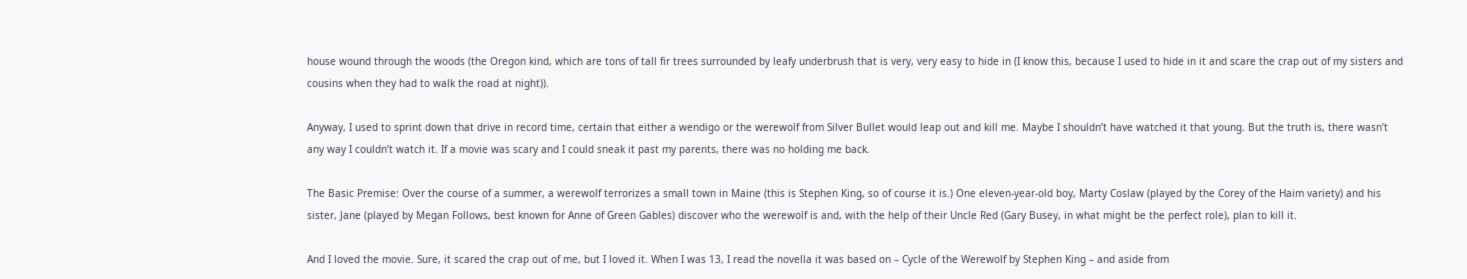house wound through the woods (the Oregon kind, which are tons of tall fir trees surrounded by leafy underbrush that is very, very easy to hide in (I know this, because I used to hide in it and scare the crap out of my sisters and cousins when they had to walk the road at night)).

Anyway, I used to sprint down that drive in record time, certain that either a wendigo or the werewolf from Silver Bullet would leap out and kill me. Maybe I shouldn’t have watched it that young. But the truth is, there wasn’t any way I couldn’t watch it. If a movie was scary and I could sneak it past my parents, there was no holding me back.

The Basic Premise: Over the course of a summer, a werewolf terrorizes a small town in Maine (this is Stephen King, so of course it is.) One eleven-year-old boy, Marty Coslaw (played by the Corey of the Haim variety) and his sister, Jane (played by Megan Follows, best known for Anne of Green Gables) discover who the werewolf is and, with the help of their Uncle Red (Gary Busey, in what might be the perfect role), plan to kill it.

And I loved the movie. Sure, it scared the crap out of me, but I loved it. When I was 13, I read the novella it was based on – Cycle of the Werewolf by Stephen King – and aside from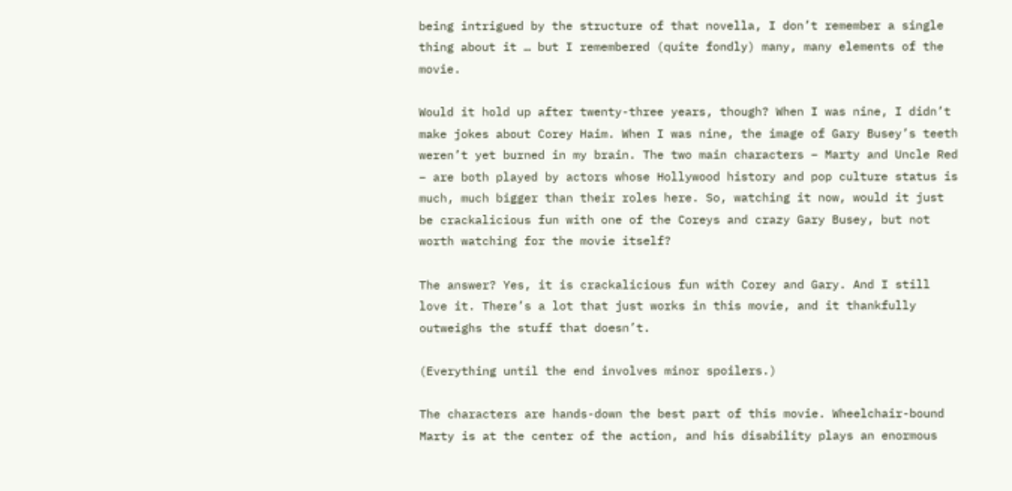being intrigued by the structure of that novella, I don’t remember a single thing about it … but I remembered (quite fondly) many, many elements of the movie.

Would it hold up after twenty-three years, though? When I was nine, I didn’t make jokes about Corey Haim. When I was nine, the image of Gary Busey’s teeth weren’t yet burned in my brain. The two main characters – Marty and Uncle Red – are both played by actors whose Hollywood history and pop culture status is much, much bigger than their roles here. So, watching it now, would it just be crackalicious fun with one of the Coreys and crazy Gary Busey, but not worth watching for the movie itself?

The answer? Yes, it is crackalicious fun with Corey and Gary. And I still love it. There’s a lot that just works in this movie, and it thankfully outweighs the stuff that doesn’t.

(Everything until the end involves minor spoilers.)

The characters are hands-down the best part of this movie. Wheelchair-bound Marty is at the center of the action, and his disability plays an enormous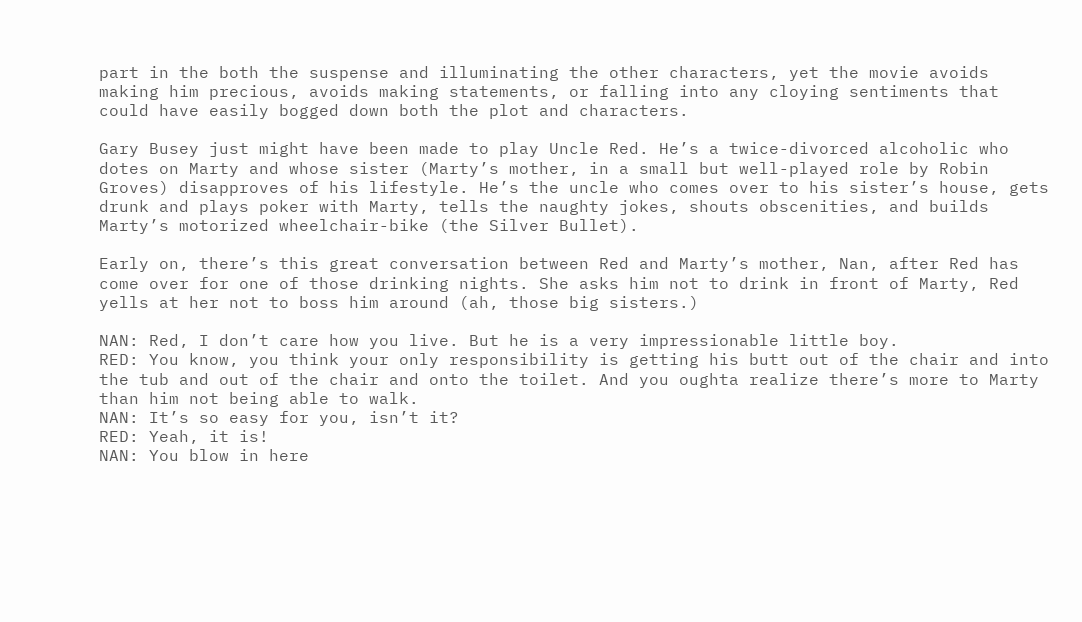part in the both the suspense and illuminating the other characters, yet the movie avoids making him precious, avoids making statements, or falling into any cloying sentiments that could have easily bogged down both the plot and characters.

Gary Busey just might have been made to play Uncle Red. He’s a twice-divorced alcoholic who dotes on Marty and whose sister (Marty’s mother, in a small but well-played role by Robin Groves) disapproves of his lifestyle. He’s the uncle who comes over to his sister’s house, gets drunk and plays poker with Marty, tells the naughty jokes, shouts obscenities, and builds Marty’s motorized wheelchair-bike (the Silver Bullet).

Early on, there’s this great conversation between Red and Marty’s mother, Nan, after Red has come over for one of those drinking nights. She asks him not to drink in front of Marty, Red yells at her not to boss him around (ah, those big sisters.)

NAN: Red, I don’t care how you live. But he is a very impressionable little boy.
RED: You know, you think your only responsibility is getting his butt out of the chair and into the tub and out of the chair and onto the toilet. And you oughta realize there’s more to Marty than him not being able to walk.
NAN: It’s so easy for you, isn’t it?
RED: Yeah, it is!
NAN: You blow in here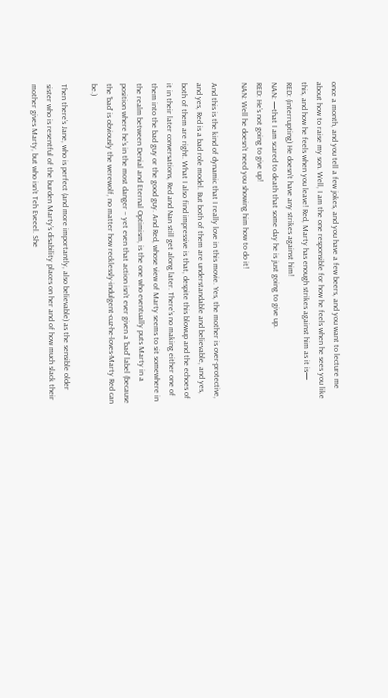once a month, and you tell a few jokes, and you have a few beers, and you want to lecture me about how to raise my son. Well, I am the one responsible for how he feels when he sees you like this, and how he feels when you leave! Red, Marty has enough strikes against him as it is—
RED: (interrupting) He doesn’t have any strikes against him!
NAN: —that I am scared to death that some day he is just going to give up.
RED: He’s not going to give up!
NAN: Well he doesn’t need you showing him how to do it!

And this is the kind of dynamic that I really love in this movie. Yes, the mother is over-protective, and yes, Red is a bad role model. But both of them are understandable and believable, and yes, both of them are right. What I also find impressive is that, despite this blowup and the echoes of it in their later conversations, Red and Nan still get along later. There’s no making either one of them into the bad guy or the good guy. And Red, whose view of Marty seems to sit somewhere in the realm between Denial and Eternal Optimism, is the one who eventually puts Marty in a position where he’s in the most danger – yet even that action isn’t ever given a ‘bad’ label (because the ‘bad’ is obviously the werewolf, no matter how recklessly-indulgent-cuz-he-loves-Marty Red can be.)

Then there’s Jane, who is perfect (and more importantly, also believable) as the sensible older sister who is resentful of the burden Marty’s disability places on her and of how much slack their mother gives Marty, but who isn’t Teh Eveeel. She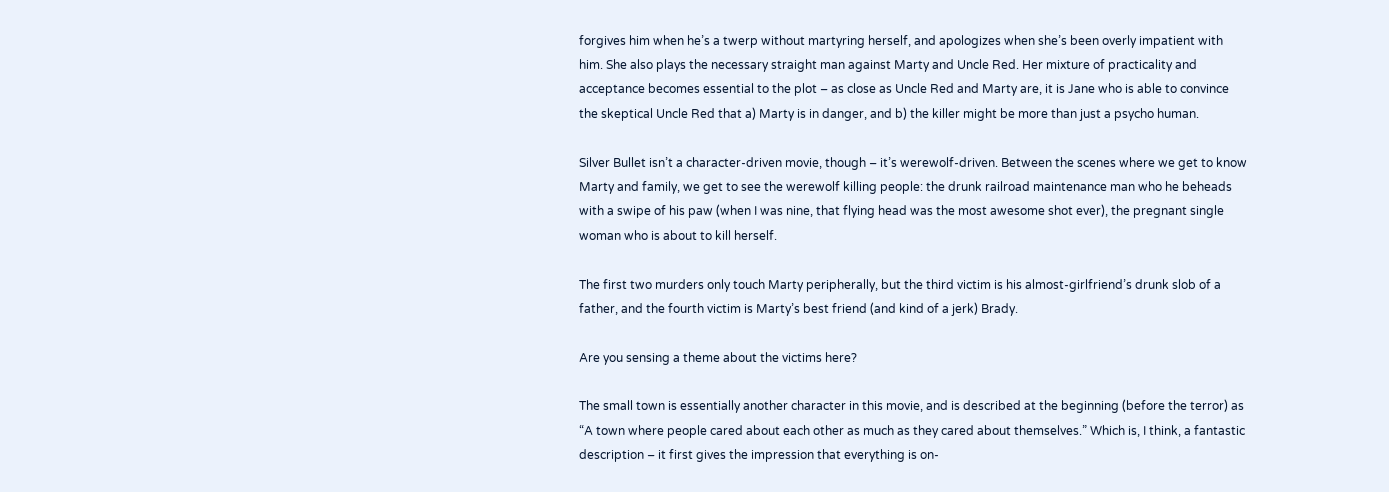forgives him when he’s a twerp without martyring herself, and apologizes when she’s been overly impatient with him. She also plays the necessary straight man against Marty and Uncle Red. Her mixture of practicality and acceptance becomes essential to the plot – as close as Uncle Red and Marty are, it is Jane who is able to convince the skeptical Uncle Red that a) Marty is in danger, and b) the killer might be more than just a psycho human.

Silver Bullet isn’t a character-driven movie, though – it’s werewolf-driven. Between the scenes where we get to know Marty and family, we get to see the werewolf killing people: the drunk railroad maintenance man who he beheads with a swipe of his paw (when I was nine, that flying head was the most awesome shot ever), the pregnant single woman who is about to kill herself.

The first two murders only touch Marty peripherally, but the third victim is his almost-girlfriend’s drunk slob of a father, and the fourth victim is Marty’s best friend (and kind of a jerk) Brady.

Are you sensing a theme about the victims here?

The small town is essentially another character in this movie, and is described at the beginning (before the terror) as “A town where people cared about each other as much as they cared about themselves.” Which is, I think, a fantastic description – it first gives the impression that everything is on-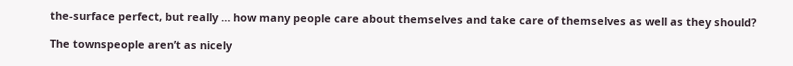the-surface perfect, but really … how many people care about themselves and take care of themselves as well as they should?

The townspeople aren’t as nicely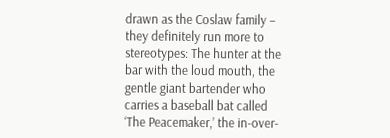drawn as the Coslaw family – they definitely run more to stereotypes: The hunter at the bar with the loud mouth, the gentle giant bartender who carries a baseball bat called ‘The Peacemaker,’ the in-over-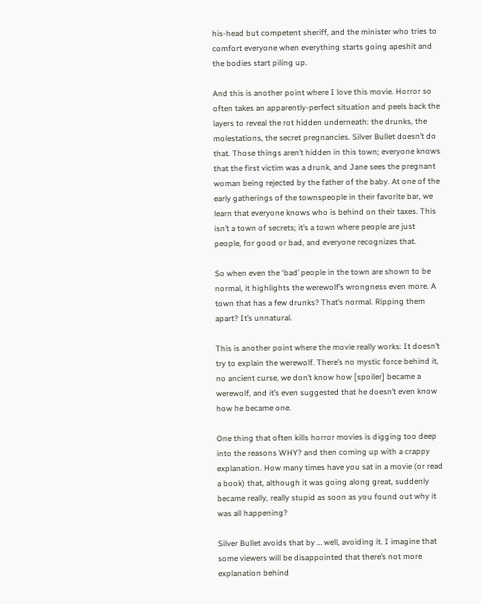his-head but competent sheriff, and the minister who tries to comfort everyone when everything starts going apeshit and the bodies start piling up.

And this is another point where I love this movie. Horror so often takes an apparently-perfect situation and peels back the layers to reveal the rot hidden underneath: the drunks, the molestations, the secret pregnancies. Silver Bullet doesn’t do that. Those things aren’t hidden in this town; everyone knows that the first victim was a drunk, and Jane sees the pregnant woman being rejected by the father of the baby. At one of the early gatherings of the townspeople in their favorite bar, we learn that everyone knows who is behind on their taxes. This isn’t a town of secrets; it’s a town where people are just people, for good or bad, and everyone recognizes that.

So when even the ‘bad’ people in the town are shown to be normal, it highlights the werewolf’s wrongness even more. A town that has a few drunks? That’s normal. Ripping them apart? It’s unnatural.

This is another point where the movie really works: It doesn’t try to explain the werewolf. There’s no mystic force behind it, no ancient curse, we don’t know how [spoiler] became a werewolf, and it’s even suggested that he doesn’t even know how he became one.

One thing that often kills horror movies is digging too deep into the reasons WHY? and then coming up with a crappy explanation. How many times have you sat in a movie (or read a book) that, although it was going along great, suddenly became really, really stupid as soon as you found out why it was all happening?

Silver Bullet avoids that by … well, avoiding it. I imagine that some viewers will be disappointed that there’s not more explanation behind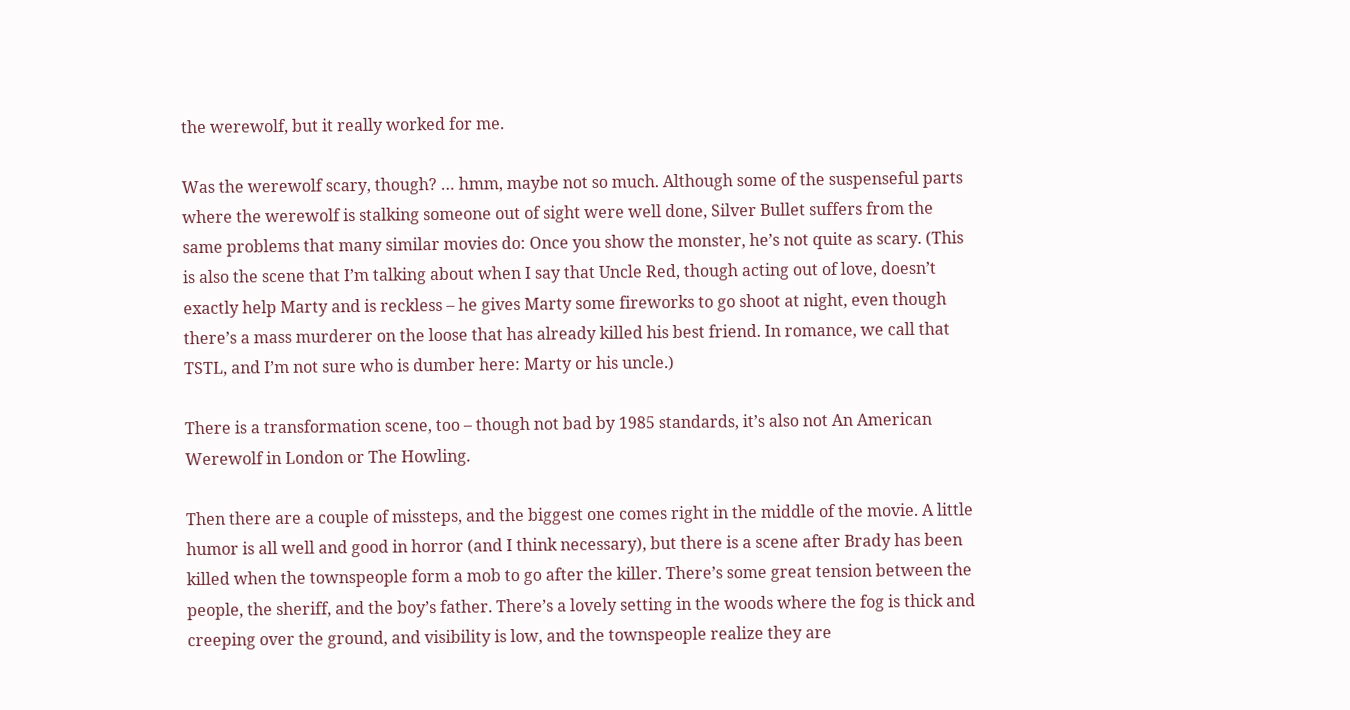the werewolf, but it really worked for me.

Was the werewolf scary, though? … hmm, maybe not so much. Although some of the suspenseful parts where the werewolf is stalking someone out of sight were well done, Silver Bullet suffers from the same problems that many similar movies do: Once you show the monster, he’s not quite as scary. (This is also the scene that I’m talking about when I say that Uncle Red, though acting out of love, doesn’t exactly help Marty and is reckless – he gives Marty some fireworks to go shoot at night, even though there’s a mass murderer on the loose that has already killed his best friend. In romance, we call that TSTL, and I’m not sure who is dumber here: Marty or his uncle.)

There is a transformation scene, too – though not bad by 1985 standards, it’s also not An American Werewolf in London or The Howling.

Then there are a couple of missteps, and the biggest one comes right in the middle of the movie. A little humor is all well and good in horror (and I think necessary), but there is a scene after Brady has been killed when the townspeople form a mob to go after the killer. There’s some great tension between the people, the sheriff, and the boy’s father. There’s a lovely setting in the woods where the fog is thick and creeping over the ground, and visibility is low, and the townspeople realize they are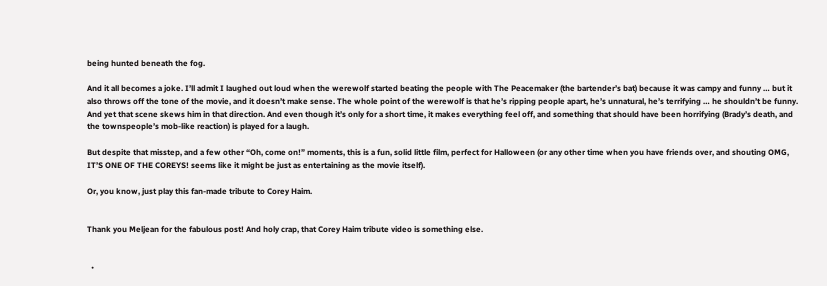being hunted beneath the fog.

And it all becomes a joke. I’ll admit I laughed out loud when the werewolf started beating the people with The Peacemaker (the bartender’s bat) because it was campy and funny … but it also throws off the tone of the movie, and it doesn’t make sense. The whole point of the werewolf is that he’s ripping people apart, he’s unnatural, he’s terrifying … he shouldn’t be funny. And yet that scene skews him in that direction. And even though it’s only for a short time, it makes everything feel off, and something that should have been horrifying (Brady’s death, and the townspeople’s mob-like reaction) is played for a laugh.

But despite that misstep, and a few other “Oh, come on!” moments, this is a fun, solid little film, perfect for Halloween (or any other time when you have friends over, and shouting OMG, IT’S ONE OF THE COREYS! seems like it might be just as entertaining as the movie itself).

Or, you know, just play this fan-made tribute to Corey Haim.


Thank you Meljean for the fabulous post! And holy crap, that Corey Haim tribute video is something else.


  •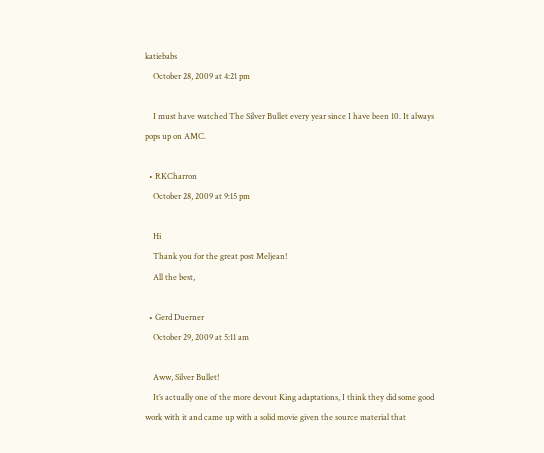katiebabs
    October 28, 2009 at 4:21 pm

    I must have watched The Silver Bullet every year since I have been 10. It always pops up on AMC.

  • RKCharron
    October 28, 2009 at 9:15 pm

    Hi
    Thank you for the great post Meljean!
    All the best,

  • Gerd Duerner
    October 29, 2009 at 5:11 am

    Aww, Silver Bullet!
    It’s actually one of the more devout King adaptations, I think they did some good work with it and came up with a solid movie given the source material that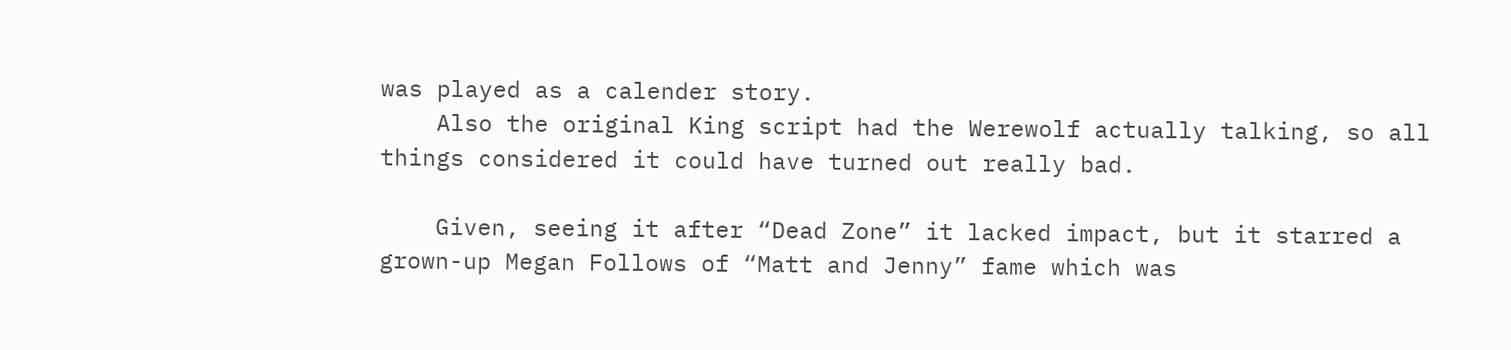was played as a calender story.
    Also the original King script had the Werewolf actually talking, so all things considered it could have turned out really bad.

    Given, seeing it after “Dead Zone” it lacked impact, but it starred a grown-up Megan Follows of “Matt and Jenny” fame which was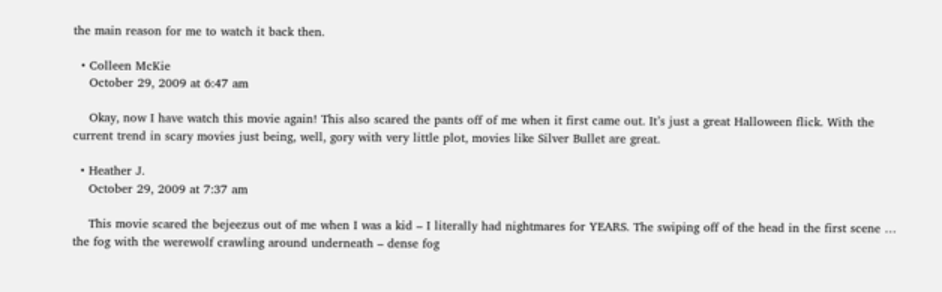the main reason for me to watch it back then.

  • Colleen McKie
    October 29, 2009 at 6:47 am

    Okay, now I have watch this movie again! This also scared the pants off of me when it first came out. It’s just a great Halloween flick. With the current trend in scary movies just being, well, gory with very little plot, movies like Silver Bullet are great.

  • Heather J.
    October 29, 2009 at 7:37 am

    This movie scared the bejeezus out of me when I was a kid – I literally had nightmares for YEARS. The swiping off of the head in the first scene … the fog with the werewolf crawling around underneath – dense fog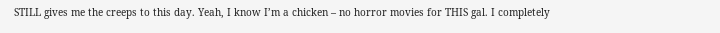STILL gives me the creeps to this day. Yeah, I know I’m a chicken – no horror movies for THIS gal. I completely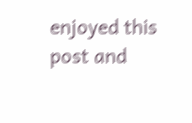enjoyed this post and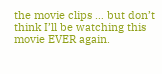the movie clips … but don’t think I’ll be watching this movie EVER again.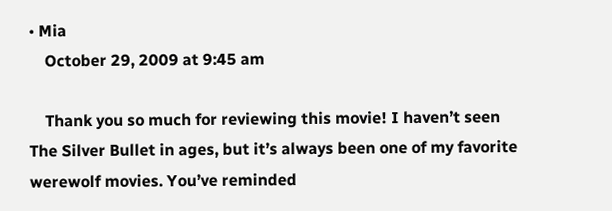• Mia
    October 29, 2009 at 9:45 am

    Thank you so much for reviewing this movie! I haven’t seen The Silver Bullet in ages, but it’s always been one of my favorite werewolf movies. You’ve reminded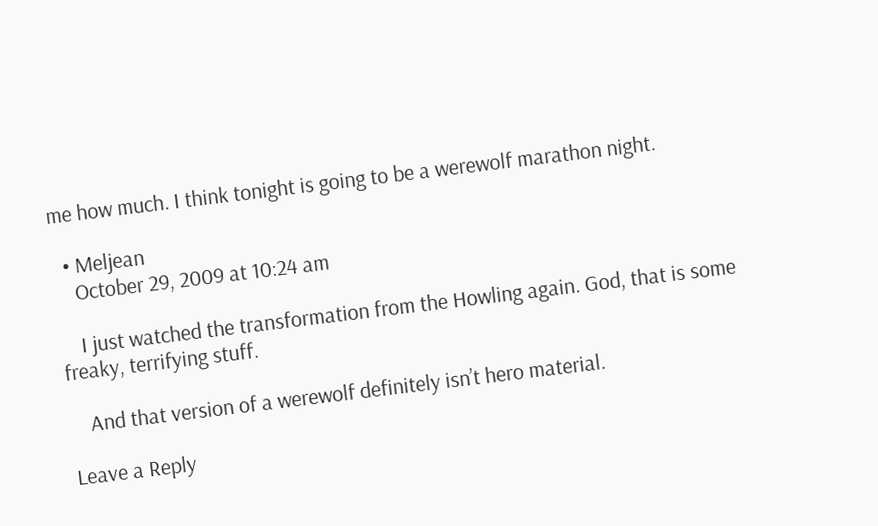me how much. I think tonight is going to be a werewolf marathon night.

  • Meljean
    October 29, 2009 at 10:24 am

    I just watched the transformation from the Howling again. God, that is some freaky, terrifying stuff.

    And that version of a werewolf definitely isn’t hero material.

Leave a Reply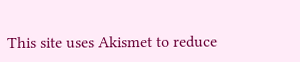This site uses Akismet to reduce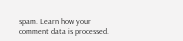spam. Learn how your comment data is processed.